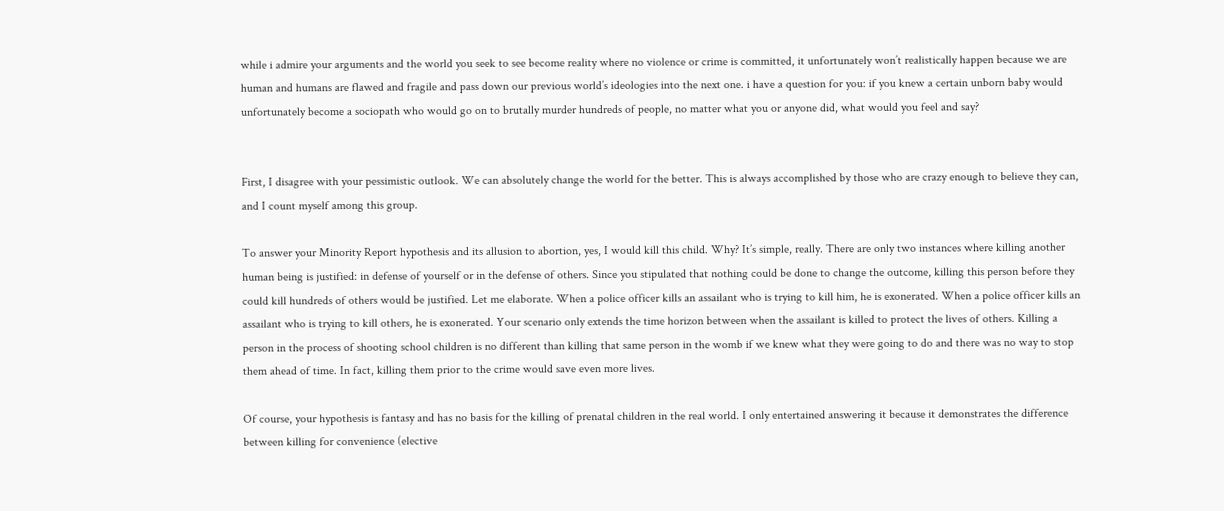while i admire your arguments and the world you seek to see become reality where no violence or crime is committed, it unfortunately won’t realistically happen because we are human and humans are flawed and fragile and pass down our previous world’s ideologies into the next one. i have a question for you: if you knew a certain unborn baby would unfortunately become a sociopath who would go on to brutally murder hundreds of people, no matter what you or anyone did, what would you feel and say?


First, I disagree with your pessimistic outlook. We can absolutely change the world for the better. This is always accomplished by those who are crazy enough to believe they can, and I count myself among this group.

To answer your Minority Report hypothesis and its allusion to abortion, yes, I would kill this child. Why? It’s simple, really. There are only two instances where killing another human being is justified: in defense of yourself or in the defense of others. Since you stipulated that nothing could be done to change the outcome, killing this person before they could kill hundreds of others would be justified. Let me elaborate. When a police officer kills an assailant who is trying to kill him, he is exonerated. When a police officer kills an assailant who is trying to kill others, he is exonerated. Your scenario only extends the time horizon between when the assailant is killed to protect the lives of others. Killing a person in the process of shooting school children is no different than killing that same person in the womb if we knew what they were going to do and there was no way to stop them ahead of time. In fact, killing them prior to the crime would save even more lives.

Of course, your hypothesis is fantasy and has no basis for the killing of prenatal children in the real world. I only entertained answering it because it demonstrates the difference between killing for convenience (elective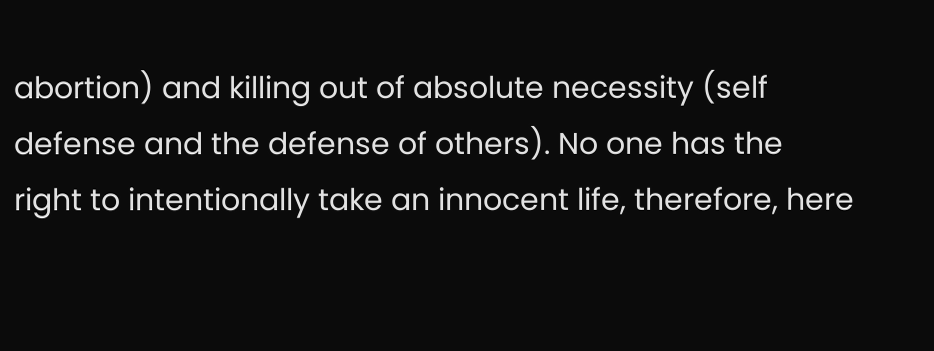abortion) and killing out of absolute necessity (self defense and the defense of others). No one has the right to intentionally take an innocent life, therefore, here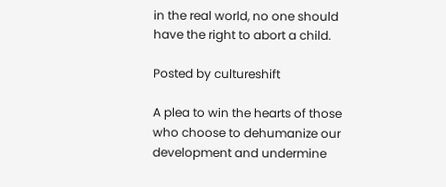in the real world, no one should have the right to abort a child.

Posted by cultureshift

A plea to win the hearts of those who choose to dehumanize our development and undermine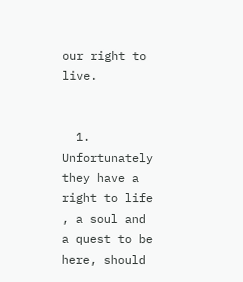our right to live.


  1. Unfortunately they have a right to life , a soul and a quest to be here, should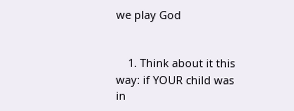we play God


    1. Think about it this way: if YOUR child was in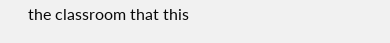the classroom that this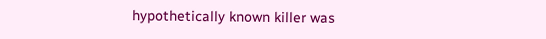hypothetically known killer was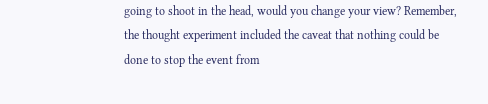going to shoot in the head, would you change your view? Remember, the thought experiment included the caveat that nothing could be done to stop the event from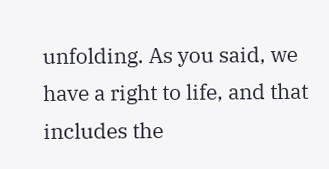unfolding. As you said, we have a right to life, and that includes the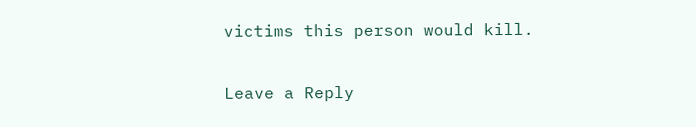victims this person would kill.


Leave a Reply